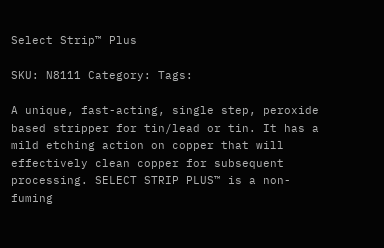Select Strip™ Plus

SKU: N8111 Category: Tags:

A unique, fast-acting, single step, peroxide based stripper for tin/lead or tin. It has a mild etching action on copper that will effectively clean copper for subsequent processing. SELECT STRIP PLUS™ is a non-fuming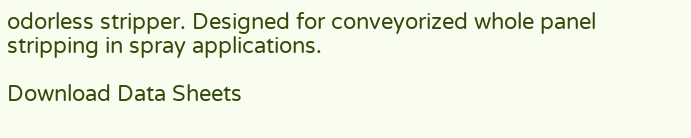odorless stripper. Designed for conveyorized whole panel stripping in spray applications.

Download Data Sheets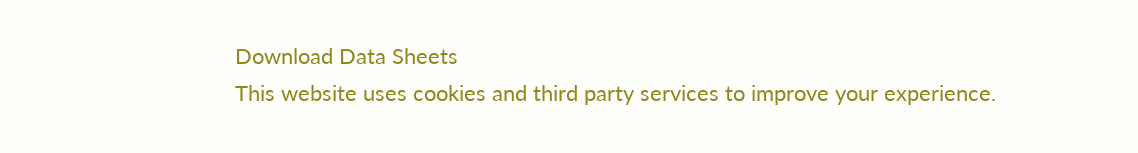Download Data Sheets
This website uses cookies and third party services to improve your experience.